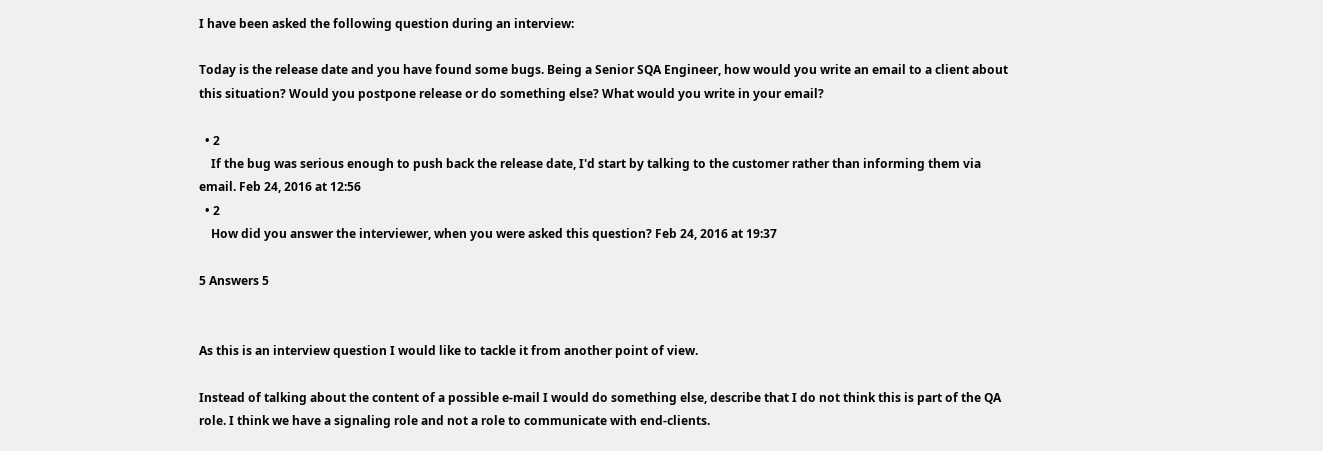I have been asked the following question during an interview:

Today is the release date and you have found some bugs. Being a Senior SQA Engineer, how would you write an email to a client about this situation? Would you postpone release or do something else? What would you write in your email?

  • 2
    If the bug was serious enough to push back the release date, I'd start by talking to the customer rather than informing them via email. Feb 24, 2016 at 12:56
  • 2
    How did you answer the interviewer, when you were asked this question? Feb 24, 2016 at 19:37

5 Answers 5


As this is an interview question I would like to tackle it from another point of view.

Instead of talking about the content of a possible e-mail I would do something else, describe that I do not think this is part of the QA role. I think we have a signaling role and not a role to communicate with end-clients.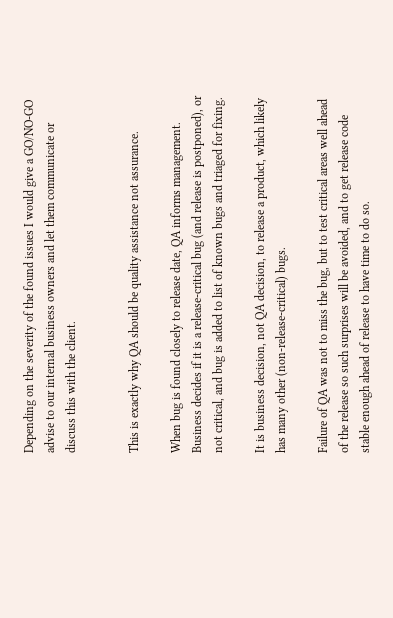Depending on the severity of the found issues I would give a GO/NO-GO advise to our internal business owners and let them communicate or discuss this with the client.


This is exactly why QA should be quality assistance not assurance.

When bug is found closely to release date, QA informs management. Business decides if it is a release-critical bug (and release is postponed), or not critical, and bug is added to list of known bugs and triaged for fixing.

It is business decision, not QA decision, to release a product, which likely has many other (non-release-critical) bugs.

Failure of QA was not to miss the bug, but to test critical areas well ahead of the release so such surprises will be avoided, and to get release code stable enough ahead of release to have time to do so.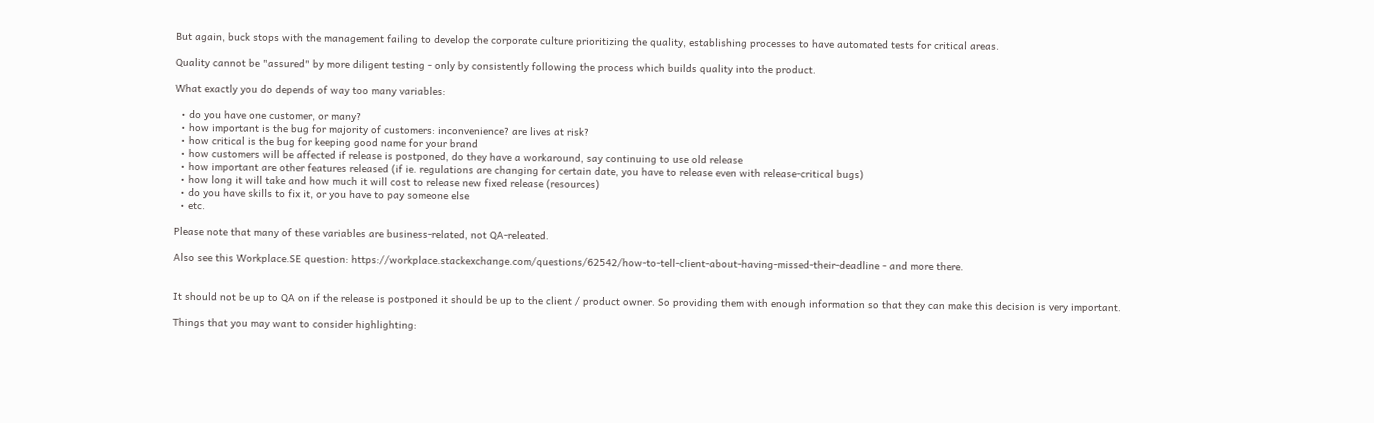But again, buck stops with the management failing to develop the corporate culture prioritizing the quality, establishing processes to have automated tests for critical areas.

Quality cannot be "assured" by more diligent testing - only by consistently following the process which builds quality into the product.

What exactly you do depends of way too many variables:

  • do you have one customer, or many?
  • how important is the bug for majority of customers: inconvenience? are lives at risk?
  • how critical is the bug for keeping good name for your brand
  • how customers will be affected if release is postponed, do they have a workaround, say continuing to use old release
  • how important are other features released (if ie. regulations are changing for certain date, you have to release even with release-critical bugs)
  • how long it will take and how much it will cost to release new fixed release (resources)
  • do you have skills to fix it, or you have to pay someone else
  • etc.

Please note that many of these variables are business-related, not QA-releated.

Also see this Workplace.SE question: https://workplace.stackexchange.com/questions/62542/how-to-tell-client-about-having-missed-their-deadline - and more there.


It should not be up to QA on if the release is postponed it should be up to the client / product owner. So providing them with enough information so that they can make this decision is very important.

Things that you may want to consider highlighting: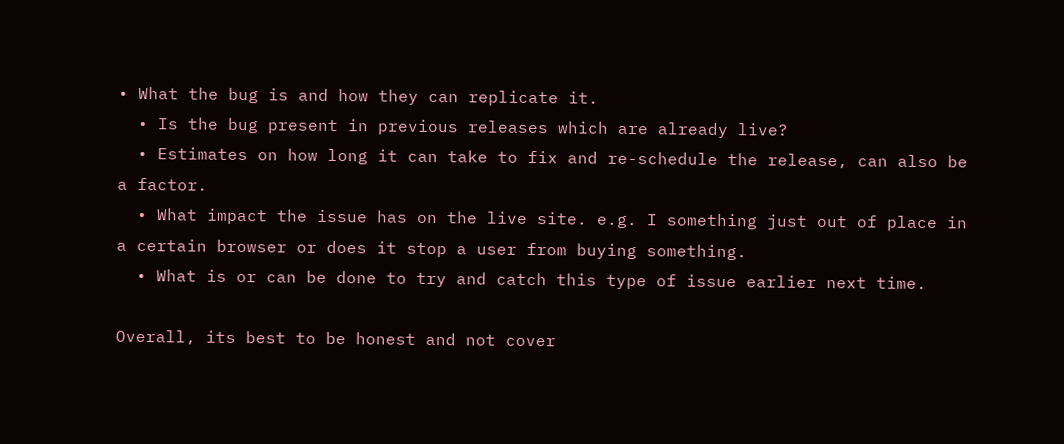• What the bug is and how they can replicate it.
  • Is the bug present in previous releases which are already live?
  • Estimates on how long it can take to fix and re-schedule the release, can also be a factor.
  • What impact the issue has on the live site. e.g. I something just out of place in a certain browser or does it stop a user from buying something.
  • What is or can be done to try and catch this type of issue earlier next time.

Overall, its best to be honest and not cover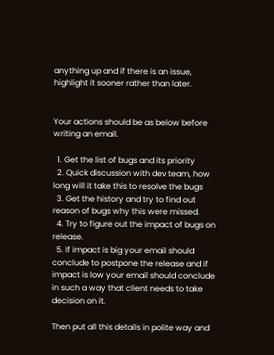anything up and if there is an issue, highlight it sooner rather than later.


Your actions should be as below before writing an email.

  1. Get the list of bugs and its priority
  2. Quick discussion with dev team, how long will it take this to resolve the bugs
  3. Get the history and try to find out reason of bugs why this were missed.
  4. Try to figure out the impact of bugs on release.
  5. If impact is big your email should conclude to postpone the release and if impact is low your email should conclude in such a way that client needs to take decision on it.

Then put all this details in polite way and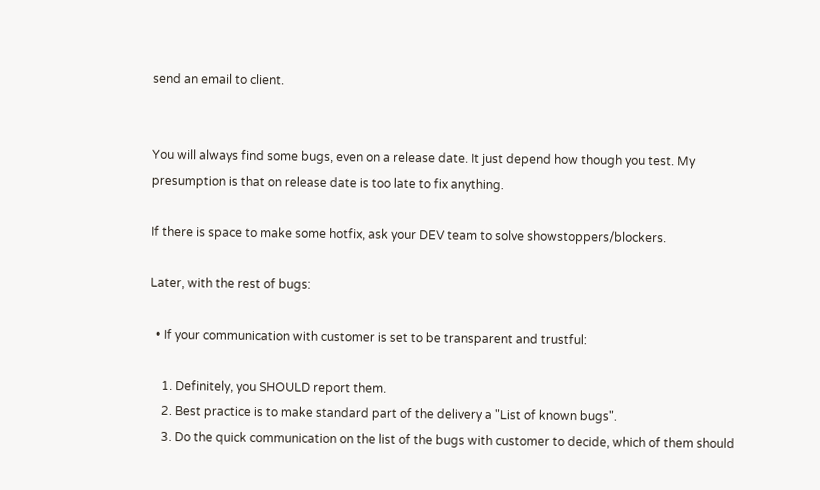send an email to client.


You will always find some bugs, even on a release date. It just depend how though you test. My presumption is that on release date is too late to fix anything.

If there is space to make some hotfix, ask your DEV team to solve showstoppers/blockers.

Later, with the rest of bugs:

  • If your communication with customer is set to be transparent and trustful:

    1. Definitely, you SHOULD report them.
    2. Best practice is to make standard part of the delivery a "List of known bugs".
    3. Do the quick communication on the list of the bugs with customer to decide, which of them should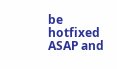be hotfixed ASAP and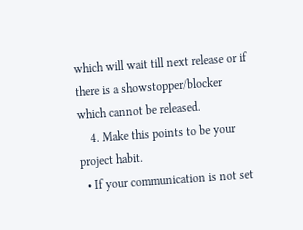which will wait till next release or if there is a showstopper/blocker which cannot be released.
    4. Make this points to be your project habit.
  • If your communication is not set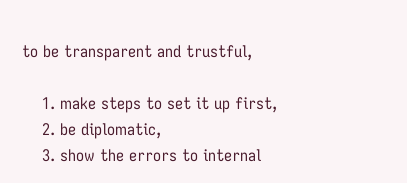to be transparent and trustful,

    1. make steps to set it up first,
    2. be diplomatic,
    3. show the errors to internal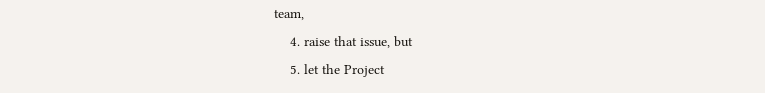team,
    4. raise that issue, but
    5. let the Project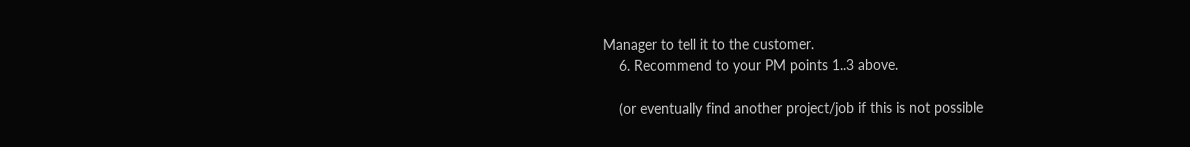Manager to tell it to the customer.
    6. Recommend to your PM points 1..3 above.

    (or eventually find another project/job if this is not possible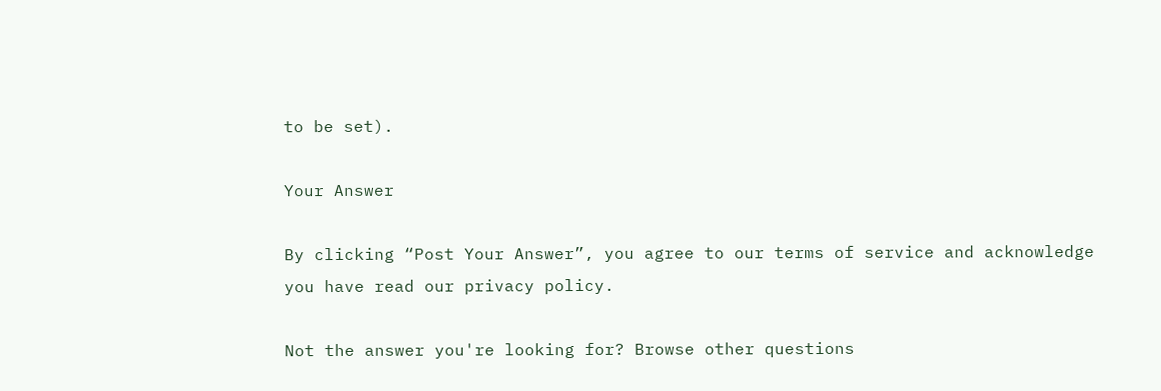to be set).

Your Answer

By clicking “Post Your Answer”, you agree to our terms of service and acknowledge you have read our privacy policy.

Not the answer you're looking for? Browse other questions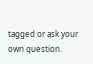tagged or ask your own question.